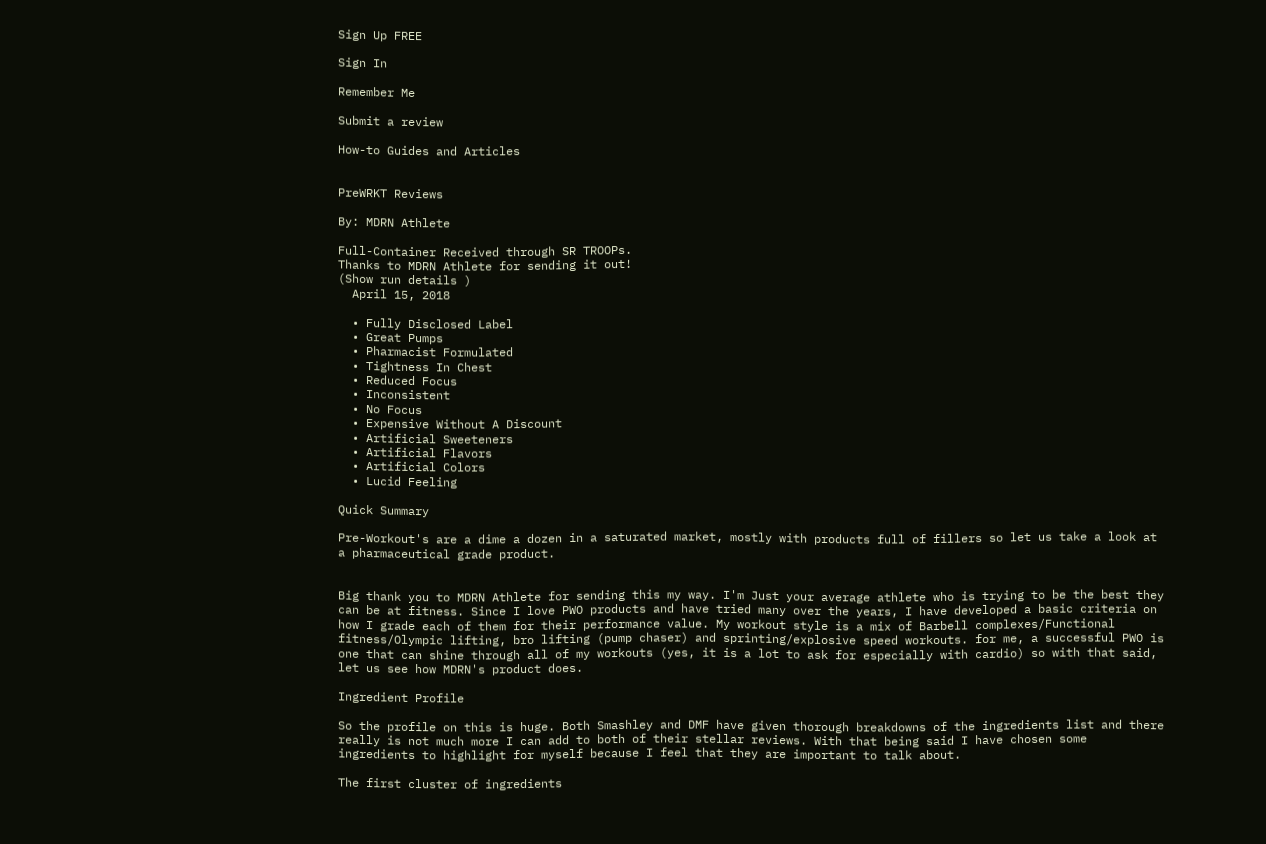Sign Up FREE

Sign In

Remember Me

Submit a review

How-to Guides and Articles


PreWRKT Reviews

By: MDRN Athlete

Full-Container Received through SR TROOPs.
Thanks to MDRN Athlete for sending it out!
(Show run details )
  April 15, 2018

  • Fully Disclosed Label
  • Great Pumps
  • Pharmacist Formulated
  • Tightness In Chest
  • Reduced Focus
  • Inconsistent
  • No Focus
  • Expensive Without A Discount
  • Artificial Sweeteners
  • Artificial Flavors
  • Artificial Colors
  • Lucid Feeling

Quick Summary

Pre-Workout's are a dime a dozen in a saturated market, mostly with products full of fillers so let us take a look at a pharmaceutical grade product.


Big thank you to MDRN Athlete for sending this my way. I'm Just your average athlete who is trying to be the best they can be at fitness. Since I love PWO products and have tried many over the years, I have developed a basic criteria on how I grade each of them for their performance value. My workout style is a mix of Barbell complexes/Functional fitness/Olympic lifting, bro lifting (pump chaser) and sprinting/explosive speed workouts. for me, a successful PWO is one that can shine through all of my workouts (yes, it is a lot to ask for especially with cardio) so with that said, let us see how MDRN's product does.

Ingredient Profile

So the profile on this is huge. Both Smashley and DMF have given thorough breakdowns of the ingredients list and there really is not much more I can add to both of their stellar reviews. With that being said I have chosen some ingredients to highlight for myself because I feel that they are important to talk about.

The first cluster of ingredients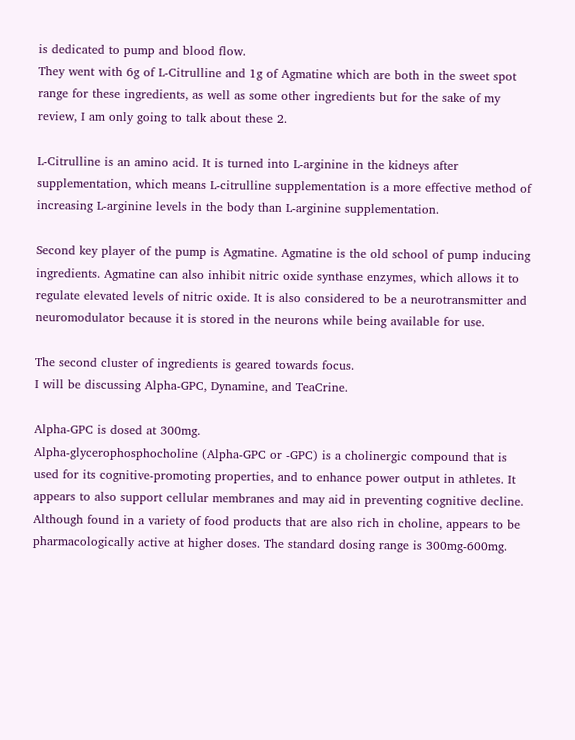is dedicated to pump and blood flow.
They went with 6g of L-Citrulline and 1g of Agmatine which are both in the sweet spot range for these ingredients, as well as some other ingredients but for the sake of my review, I am only going to talk about these 2.

L-Citrulline is an amino acid. It is turned into L-arginine in the kidneys after supplementation, which means L-citrulline supplementation is a more effective method of increasing L-arginine levels in the body than L-arginine supplementation.

Second key player of the pump is Agmatine. Agmatine is the old school of pump inducing ingredients. Agmatine can also inhibit nitric oxide synthase enzymes, which allows it to regulate elevated levels of nitric oxide. It is also considered to be a neurotransmitter and neuromodulator because it is stored in the neurons while being available for use.

The second cluster of ingredients is geared towards focus.
I will be discussing Alpha-GPC, Dynamine, and TeaCrine.

Alpha-GPC is dosed at 300mg.
Alpha-glycerophosphocholine (Alpha-GPC or -GPC) is a cholinergic compound that is used for its cognitive-promoting properties, and to enhance power output in athletes. It appears to also support cellular membranes and may aid in preventing cognitive decline. Although found in a variety of food products that are also rich in choline, appears to be pharmacologically active at higher doses. The standard dosing range is 300mg-600mg.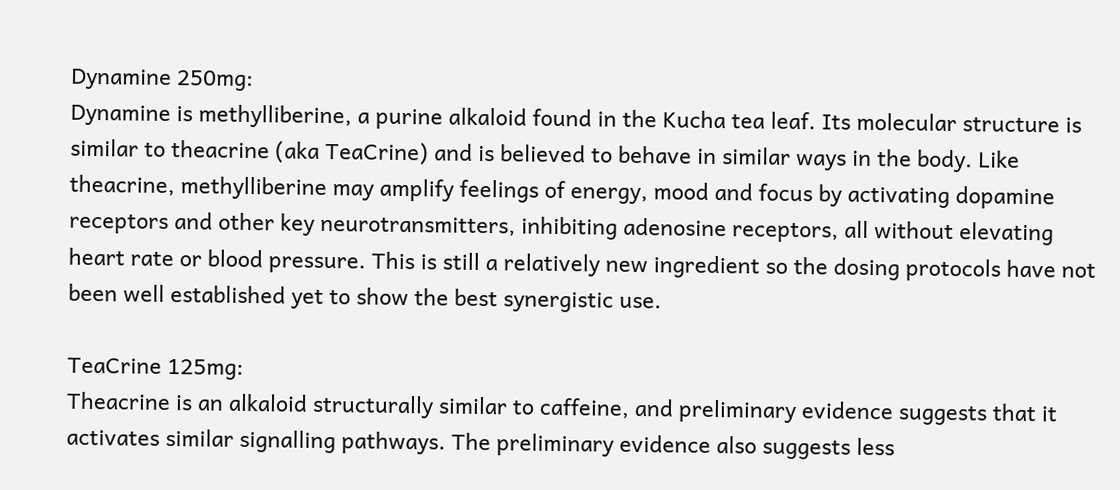Dynamine 250mg:
Dynamine is methylliberine, a purine alkaloid found in the Kucha tea leaf. Its molecular structure is similar to theacrine (aka TeaCrine) and is believed to behave in similar ways in the body. Like theacrine, methylliberine may amplify feelings of energy, mood and focus by activating dopamine receptors and other key neurotransmitters, inhibiting adenosine receptors, all without elevating heart rate or blood pressure. This is still a relatively new ingredient so the dosing protocols have not been well established yet to show the best synergistic use.

TeaCrine 125mg:
Theacrine is an alkaloid structurally similar to caffeine, and preliminary evidence suggests that it activates similar signalling pathways. The preliminary evidence also suggests less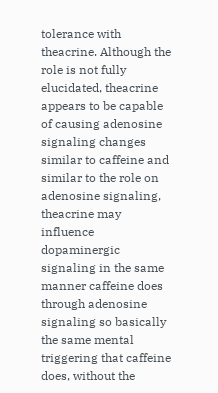tolerance with theacrine. Although the role is not fully elucidated, theacrine appears to be capable of causing adenosine signaling changes similar to caffeine and similar to the role on adenosine signaling, theacrine may influence dopaminergic signaling in the same manner caffeine does through adenosine signaling so basically the same mental triggering that caffeine does, without the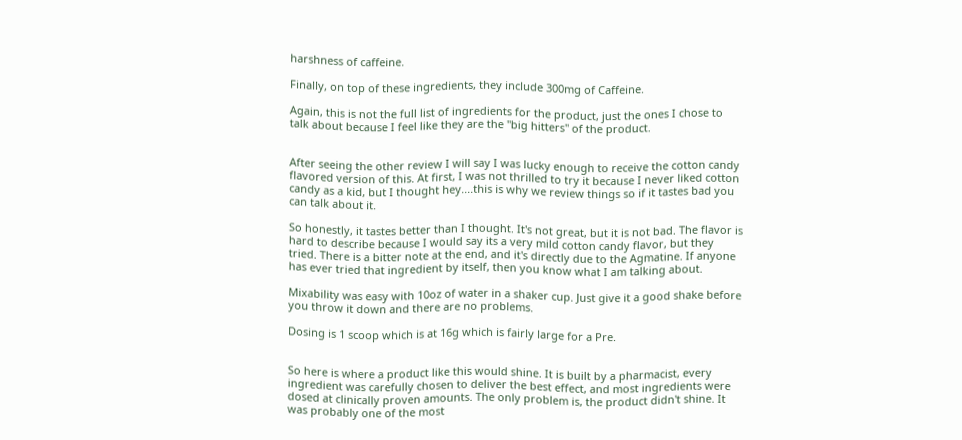harshness of caffeine.

Finally, on top of these ingredients, they include 300mg of Caffeine.

Again, this is not the full list of ingredients for the product, just the ones I chose to talk about because I feel like they are the "big hitters" of the product.


After seeing the other review I will say I was lucky enough to receive the cotton candy flavored version of this. At first, I was not thrilled to try it because I never liked cotton candy as a kid, but I thought hey....this is why we review things so if it tastes bad you can talk about it.

So honestly, it tastes better than I thought. It's not great, but it is not bad. The flavor is hard to describe because I would say its a very mild cotton candy flavor, but they tried. There is a bitter note at the end, and it's directly due to the Agmatine. If anyone has ever tried that ingredient by itself, then you know what I am talking about.

Mixability was easy with 10oz of water in a shaker cup. Just give it a good shake before you throw it down and there are no problems.

Dosing is 1 scoop which is at 16g which is fairly large for a Pre.


So here is where a product like this would shine. It is built by a pharmacist, every ingredient was carefully chosen to deliver the best effect, and most ingredients were dosed at clinically proven amounts. The only problem is, the product didn't shine. It was probably one of the most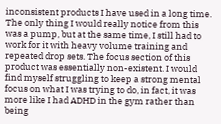inconsistent products I have used in a long time. The only thing I would really notice from this was a pump, but at the same time, I still had to work for it with heavy volume training and repeated drop sets. The focus section of this product was essentially non-existent. I would find myself struggling to keep a strong mental focus on what I was trying to do, in fact, it was more like I had ADHD in the gym rather than being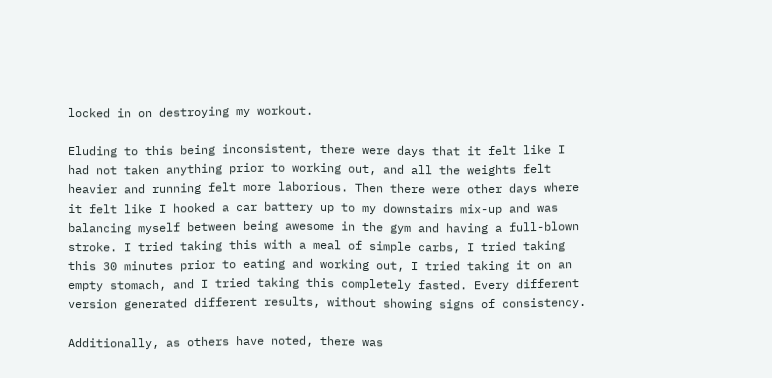locked in on destroying my workout.

Eluding to this being inconsistent, there were days that it felt like I had not taken anything prior to working out, and all the weights felt heavier and running felt more laborious. Then there were other days where it felt like I hooked a car battery up to my downstairs mix-up and was balancing myself between being awesome in the gym and having a full-blown stroke. I tried taking this with a meal of simple carbs, I tried taking this 30 minutes prior to eating and working out, I tried taking it on an empty stomach, and I tried taking this completely fasted. Every different version generated different results, without showing signs of consistency.

Additionally, as others have noted, there was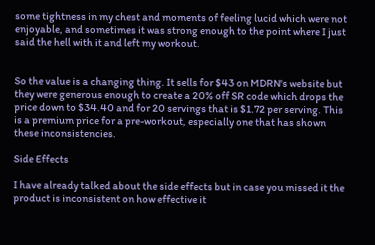some tightness in my chest and moments of feeling lucid which were not enjoyable, and sometimes it was strong enough to the point where I just said the hell with it and left my workout.


So the value is a changing thing. It sells for $43 on MDRN's website but they were generous enough to create a 20% off SR code which drops the price down to $34.40 and for 20 servings that is $1.72 per serving. This is a premium price for a pre-workout, especially one that has shown these inconsistencies.

Side Effects

I have already talked about the side effects but in case you missed it the product is inconsistent on how effective it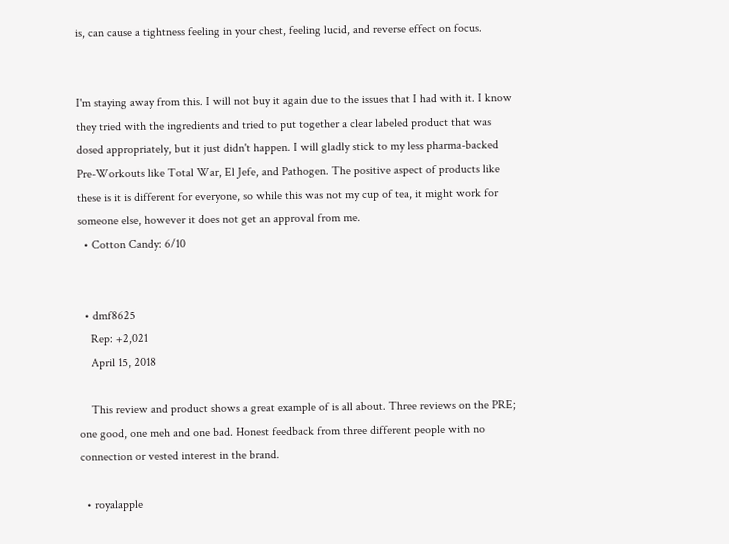is, can cause a tightness feeling in your chest, feeling lucid, and reverse effect on focus.


I'm staying away from this. I will not buy it again due to the issues that I had with it. I know they tried with the ingredients and tried to put together a clear labeled product that was dosed appropriately, but it just didn't happen. I will gladly stick to my less pharma-backed Pre-Workouts like Total War, El Jefe, and Pathogen. The positive aspect of products like these is it is different for everyone, so while this was not my cup of tea, it might work for someone else, however it does not get an approval from me.
  • Cotton Candy: 6/10


  • dmf8625
    Rep: +2,021
    April 15, 2018

    This review and product shows a great example of is all about. Three reviews on the PRE; one good, one meh and one bad. Honest feedback from three different people with no connection or vested interest in the brand.

  • royalapple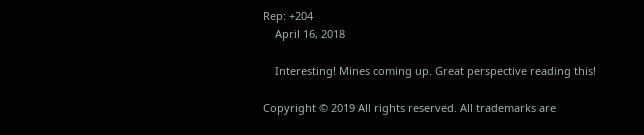Rep: +204
    April 16, 2018

    Interesting! Mines coming up. Great perspective reading this!

Copyright © 2019 All rights reserved. All trademarks are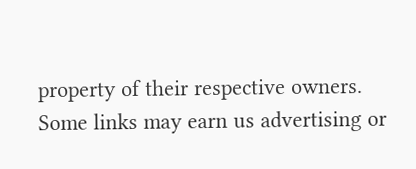property of their respective owners.
Some links may earn us advertising or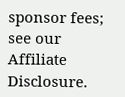sponsor fees; see our Affiliate Disclosure.